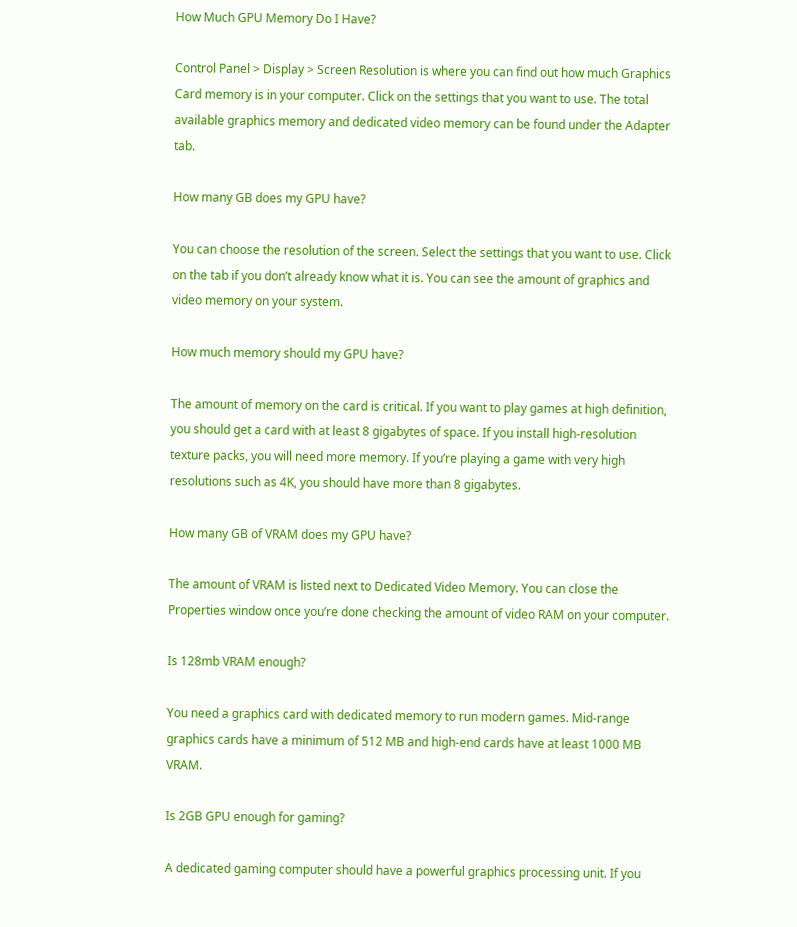How Much GPU Memory Do I Have?

Control Panel > Display > Screen Resolution is where you can find out how much Graphics Card memory is in your computer. Click on the settings that you want to use. The total available graphics memory and dedicated video memory can be found under the Adapter tab.

How many GB does my GPU have?

You can choose the resolution of the screen. Select the settings that you want to use. Click on the tab if you don’t already know what it is. You can see the amount of graphics and video memory on your system.

How much memory should my GPU have?

The amount of memory on the card is critical. If you want to play games at high definition, you should get a card with at least 8 gigabytes of space. If you install high-resolution texture packs, you will need more memory. If you’re playing a game with very high resolutions such as 4K, you should have more than 8 gigabytes.

How many GB of VRAM does my GPU have?

The amount of VRAM is listed next to Dedicated Video Memory. You can close the Properties window once you’re done checking the amount of video RAM on your computer.

Is 128mb VRAM enough?

You need a graphics card with dedicated memory to run modern games. Mid-range graphics cards have a minimum of 512 MB and high-end cards have at least 1000 MB VRAM.

Is 2GB GPU enough for gaming?

A dedicated gaming computer should have a powerful graphics processing unit. If you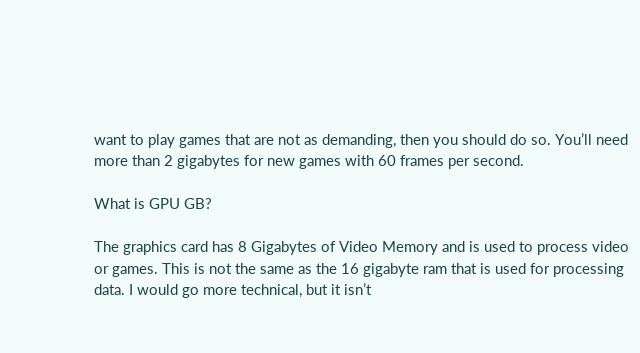want to play games that are not as demanding, then you should do so. You’ll need more than 2 gigabytes for new games with 60 frames per second.

What is GPU GB?

The graphics card has 8 Gigabytes of Video Memory and is used to process video or games. This is not the same as the 16 gigabyte ram that is used for processing data. I would go more technical, but it isn’t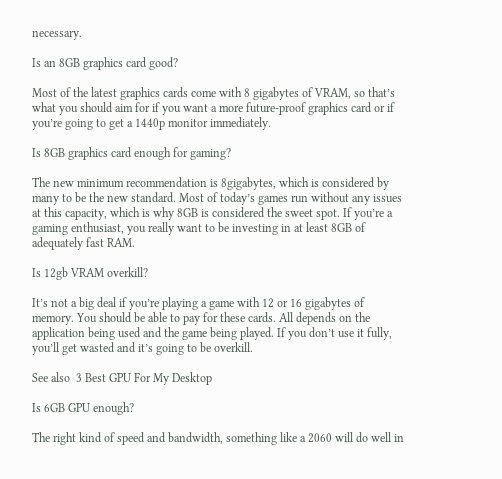necessary.

Is an 8GB graphics card good?

Most of the latest graphics cards come with 8 gigabytes of VRAM, so that’s what you should aim for if you want a more future-proof graphics card or if you’re going to get a 1440p monitor immediately.

Is 8GB graphics card enough for gaming?

The new minimum recommendation is 8gigabytes, which is considered by many to be the new standard. Most of today’s games run without any issues at this capacity, which is why 8GB is considered the sweet spot. If you’re a gaming enthusiast, you really want to be investing in at least 8GB of adequately fast RAM.

Is 12gb VRAM overkill?

It’s not a big deal if you’re playing a game with 12 or 16 gigabytes of memory. You should be able to pay for these cards. All depends on the application being used and the game being played. If you don’t use it fully, you’ll get wasted and it’s going to be overkill.

See also  3 Best GPU For My Desktop

Is 6GB GPU enough?

The right kind of speed and bandwidth, something like a 2060 will do well in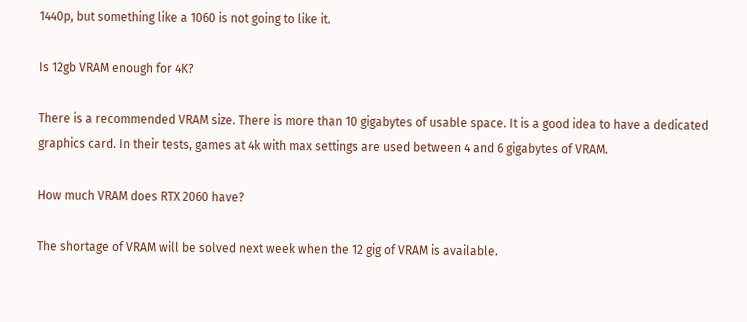1440p, but something like a 1060 is not going to like it.

Is 12gb VRAM enough for 4K?

There is a recommended VRAM size. There is more than 10 gigabytes of usable space. It is a good idea to have a dedicated graphics card. In their tests, games at 4k with max settings are used between 4 and 6 gigabytes of VRAM.

How much VRAM does RTX 2060 have?

The shortage of VRAM will be solved next week when the 12 gig of VRAM is available.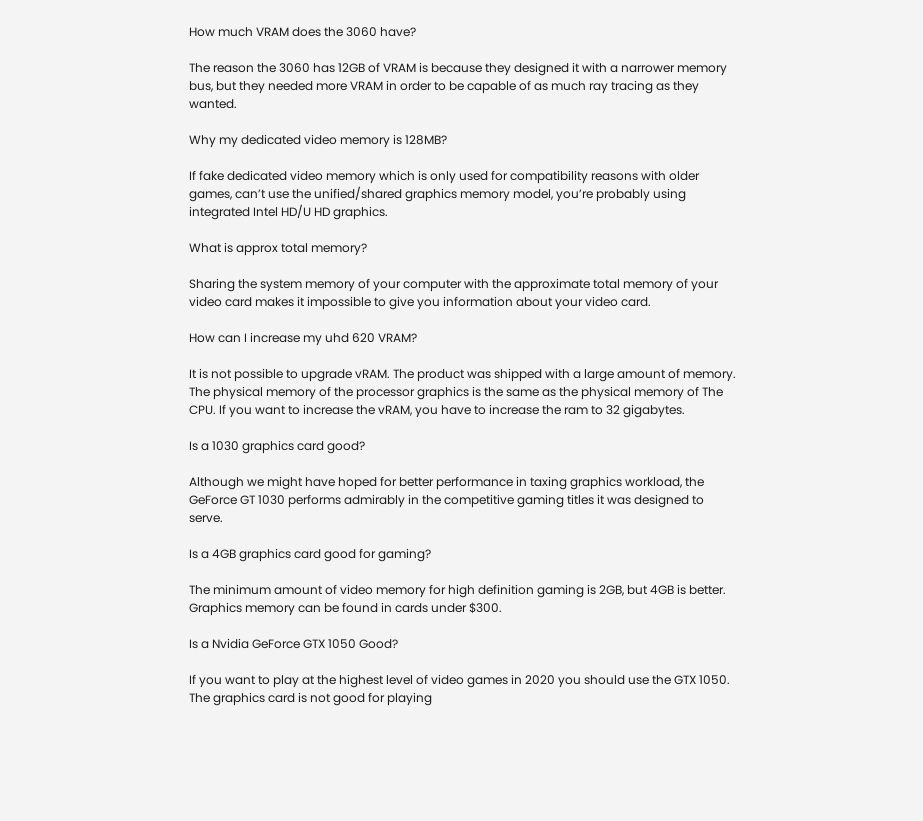How much VRAM does the 3060 have?

The reason the 3060 has 12GB of VRAM is because they designed it with a narrower memory bus, but they needed more VRAM in order to be capable of as much ray tracing as they wanted.

Why my dedicated video memory is 128MB?

If fake dedicated video memory which is only used for compatibility reasons with older games, can’t use the unified/shared graphics memory model, you’re probably using integrated Intel HD/U HD graphics.

What is approx total memory?

Sharing the system memory of your computer with the approximate total memory of your video card makes it impossible to give you information about your video card.

How can I increase my uhd 620 VRAM?

It is not possible to upgrade vRAM. The product was shipped with a large amount of memory. The physical memory of the processor graphics is the same as the physical memory of The CPU. If you want to increase the vRAM, you have to increase the ram to 32 gigabytes.

Is a 1030 graphics card good?

Although we might have hoped for better performance in taxing graphics workload, the GeForce GT 1030 performs admirably in the competitive gaming titles it was designed to serve.

Is a 4GB graphics card good for gaming?

The minimum amount of video memory for high definition gaming is 2GB, but 4GB is better. Graphics memory can be found in cards under $300.

Is a Nvidia GeForce GTX 1050 Good?

If you want to play at the highest level of video games in 2020 you should use the GTX 1050. The graphics card is not good for playing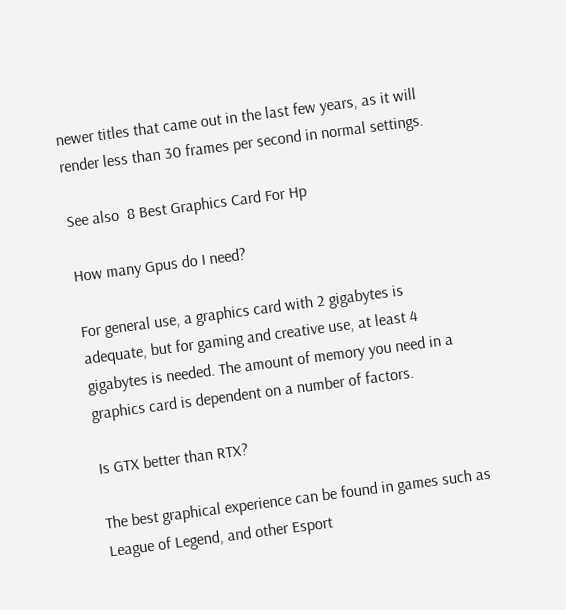newer titles that came out in the last few years, as it will render less than 30 frames per second in normal settings.

See also  8 Best Graphics Card For Hp

How many Gpus do I need?

For general use, a graphics card with 2 gigabytes is adequate, but for gaming and creative use, at least 4 gigabytes is needed. The amount of memory you need in a graphics card is dependent on a number of factors.

Is GTX better than RTX?

The best graphical experience can be found in games such as League of Legend, and other Esport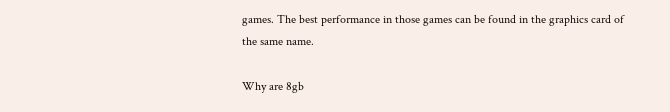games. The best performance in those games can be found in the graphics card of the same name.

Why are 8gb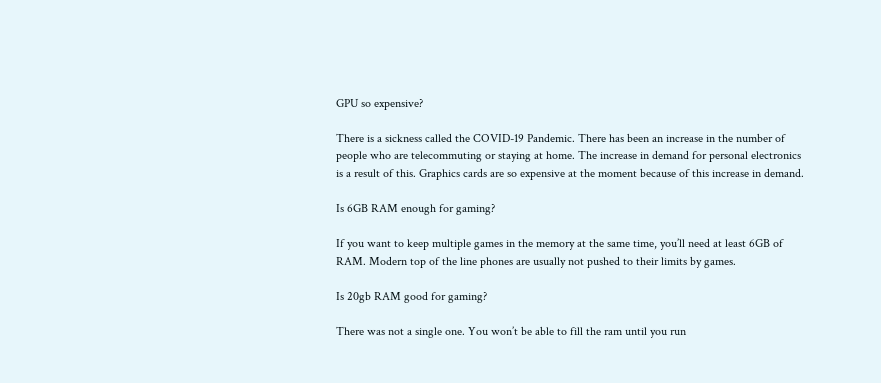GPU so expensive?

There is a sickness called the COVID-19 Pandemic. There has been an increase in the number of people who are telecommuting or staying at home. The increase in demand for personal electronics is a result of this. Graphics cards are so expensive at the moment because of this increase in demand.

Is 6GB RAM enough for gaming?

If you want to keep multiple games in the memory at the same time, you’ll need at least 6GB of RAM. Modern top of the line phones are usually not pushed to their limits by games.

Is 20gb RAM good for gaming?

There was not a single one. You won’t be able to fill the ram until you run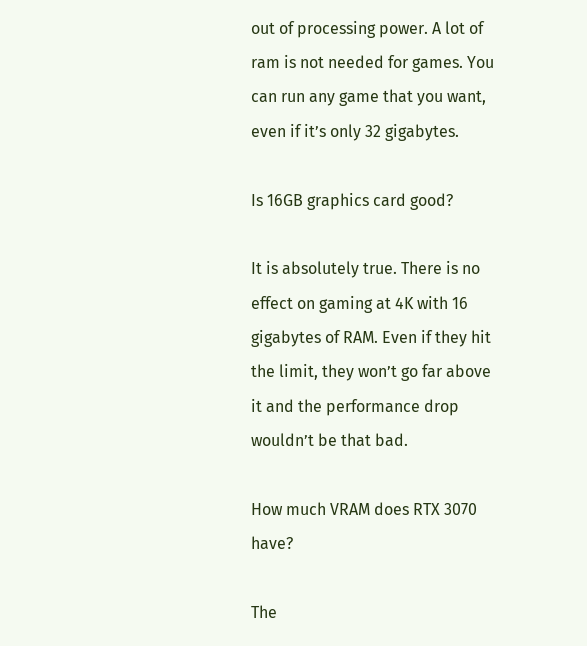out of processing power. A lot of ram is not needed for games. You can run any game that you want, even if it’s only 32 gigabytes.

Is 16GB graphics card good?

It is absolutely true. There is no effect on gaming at 4K with 16 gigabytes of RAM. Even if they hit the limit, they won’t go far above it and the performance drop wouldn’t be that bad.

How much VRAM does RTX 3070 have?

The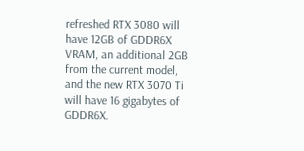refreshed RTX 3080 will have 12GB of GDDR6X VRAM, an additional 2GB from the current model, and the new RTX 3070 Ti will have 16 gigabytes of GDDR6X.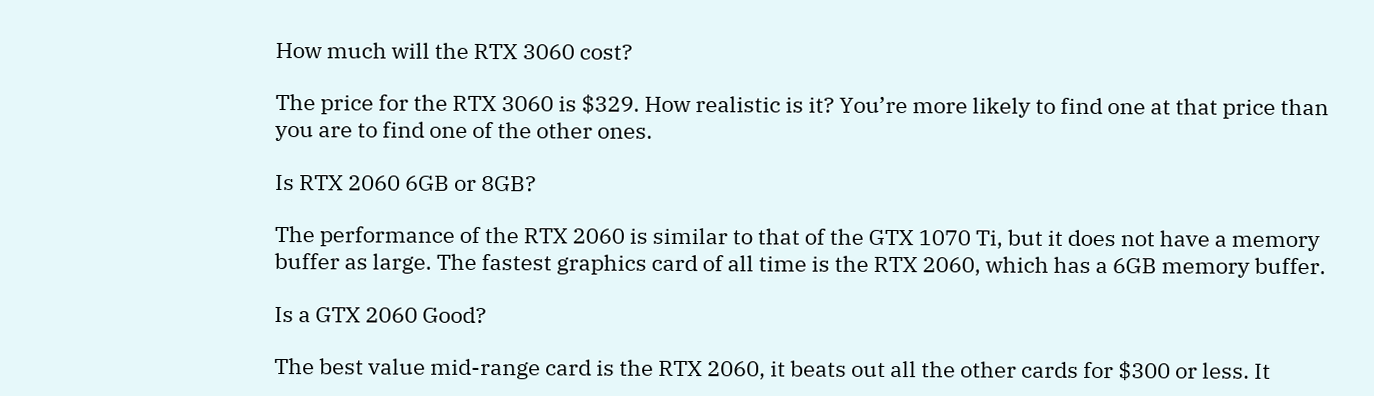How much will the RTX 3060 cost?

The price for the RTX 3060 is $329. How realistic is it? You’re more likely to find one at that price than you are to find one of the other ones.

Is RTX 2060 6GB or 8GB?

The performance of the RTX 2060 is similar to that of the GTX 1070 Ti, but it does not have a memory buffer as large. The fastest graphics card of all time is the RTX 2060, which has a 6GB memory buffer.

Is a GTX 2060 Good?

The best value mid-range card is the RTX 2060, it beats out all the other cards for $300 or less. It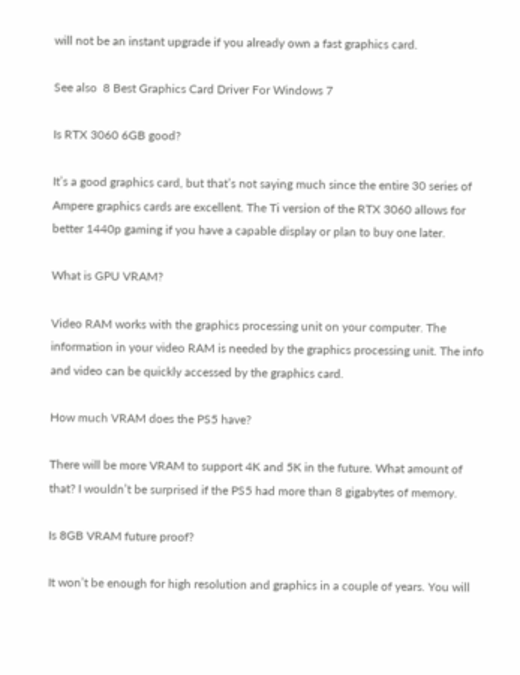will not be an instant upgrade if you already own a fast graphics card.

See also  8 Best Graphics Card Driver For Windows 7

Is RTX 3060 6GB good?

It’s a good graphics card, but that’s not saying much since the entire 30 series of Ampere graphics cards are excellent. The Ti version of the RTX 3060 allows for better 1440p gaming if you have a capable display or plan to buy one later.

What is GPU VRAM?

Video RAM works with the graphics processing unit on your computer. The information in your video RAM is needed by the graphics processing unit. The info and video can be quickly accessed by the graphics card.

How much VRAM does the PS5 have?

There will be more VRAM to support 4K and 5K in the future. What amount of that? I wouldn’t be surprised if the PS5 had more than 8 gigabytes of memory.

Is 8GB VRAM future proof?

It won’t be enough for high resolution and graphics in a couple of years. You will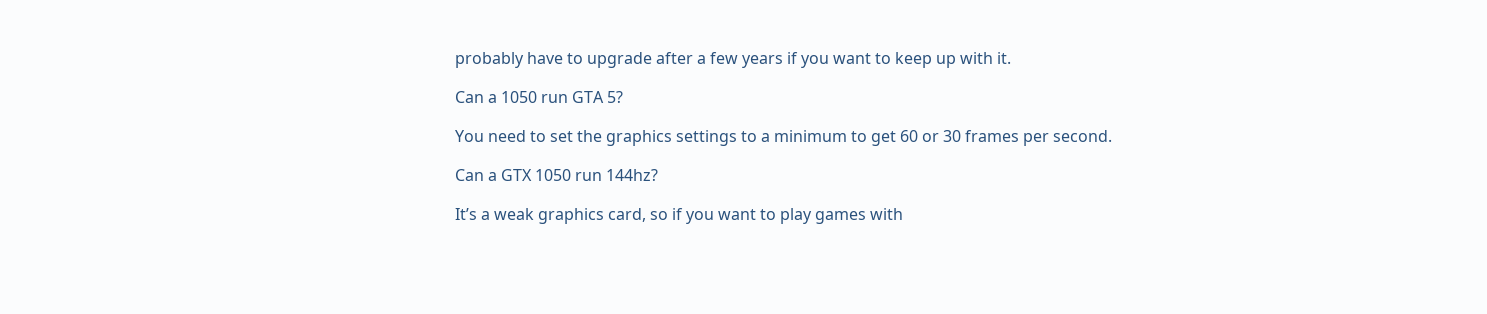probably have to upgrade after a few years if you want to keep up with it.

Can a 1050 run GTA 5?

You need to set the graphics settings to a minimum to get 60 or 30 frames per second.

Can a GTX 1050 run 144hz?

It’s a weak graphics card, so if you want to play games with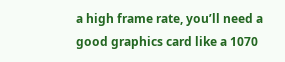a high frame rate, you’ll need a good graphics card like a 1070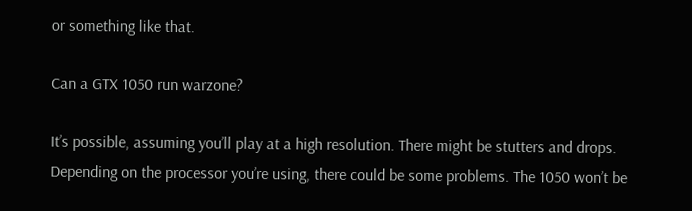or something like that.

Can a GTX 1050 run warzone?

It’s possible, assuming you’ll play at a high resolution. There might be stutters and drops. Depending on the processor you’re using, there could be some problems. The 1050 won’t be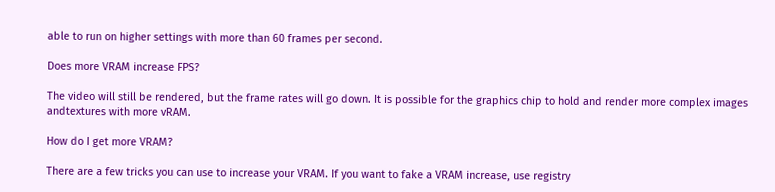able to run on higher settings with more than 60 frames per second.

Does more VRAM increase FPS?

The video will still be rendered, but the frame rates will go down. It is possible for the graphics chip to hold and render more complex images andtextures with more vRAM.

How do I get more VRAM?

There are a few tricks you can use to increase your VRAM. If you want to fake a VRAM increase, use registry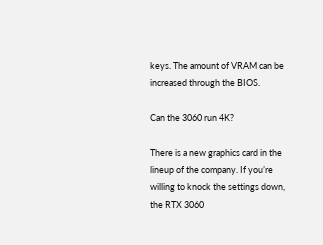keys. The amount of VRAM can be increased through the BIOS.

Can the 3060 run 4K?

There is a new graphics card in the lineup of the company. If you’re willing to knock the settings down, the RTX 3060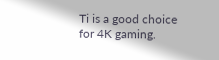Ti is a good choice for 4K gaming.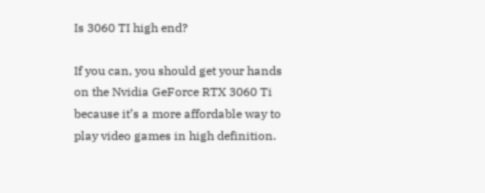Is 3060 TI high end?

If you can, you should get your hands on the Nvidia GeForce RTX 3060 Ti because it’s a more affordable way to play video games in high definition.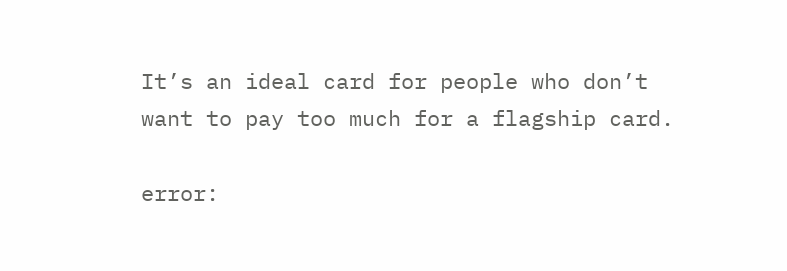It’s an ideal card for people who don’t want to pay too much for a flagship card.

error: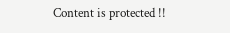Content is protected !!